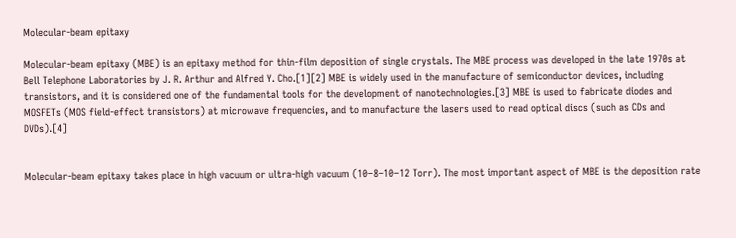Molecular-beam epitaxy

Molecular-beam epitaxy (MBE) is an epitaxy method for thin-film deposition of single crystals. The MBE process was developed in the late 1970s at Bell Telephone Laboratories by J. R. Arthur and Alfred Y. Cho.[1][2] MBE is widely used in the manufacture of semiconductor devices, including transistors, and it is considered one of the fundamental tools for the development of nanotechnologies.[3] MBE is used to fabricate diodes and MOSFETs (MOS field-effect transistors) at microwave frequencies, and to manufacture the lasers used to read optical discs (such as CDs and DVDs).[4]


Molecular-beam epitaxy takes place in high vacuum or ultra-high vacuum (10−8–10−12 Torr). The most important aspect of MBE is the deposition rate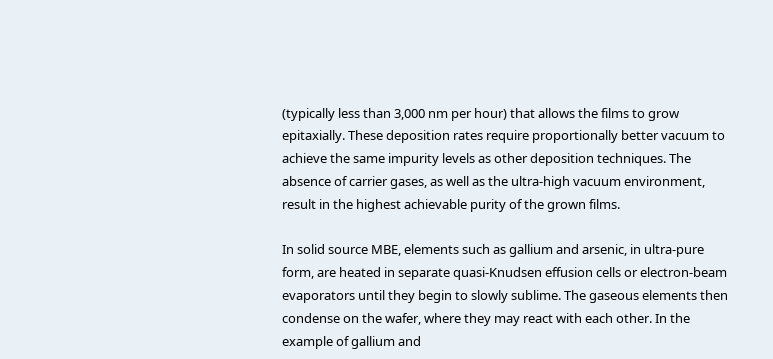(typically less than 3,000 nm per hour) that allows the films to grow epitaxially. These deposition rates require proportionally better vacuum to achieve the same impurity levels as other deposition techniques. The absence of carrier gases, as well as the ultra-high vacuum environment, result in the highest achievable purity of the grown films.

In solid source MBE, elements such as gallium and arsenic, in ultra-pure form, are heated in separate quasi-Knudsen effusion cells or electron-beam evaporators until they begin to slowly sublime. The gaseous elements then condense on the wafer, where they may react with each other. In the example of gallium and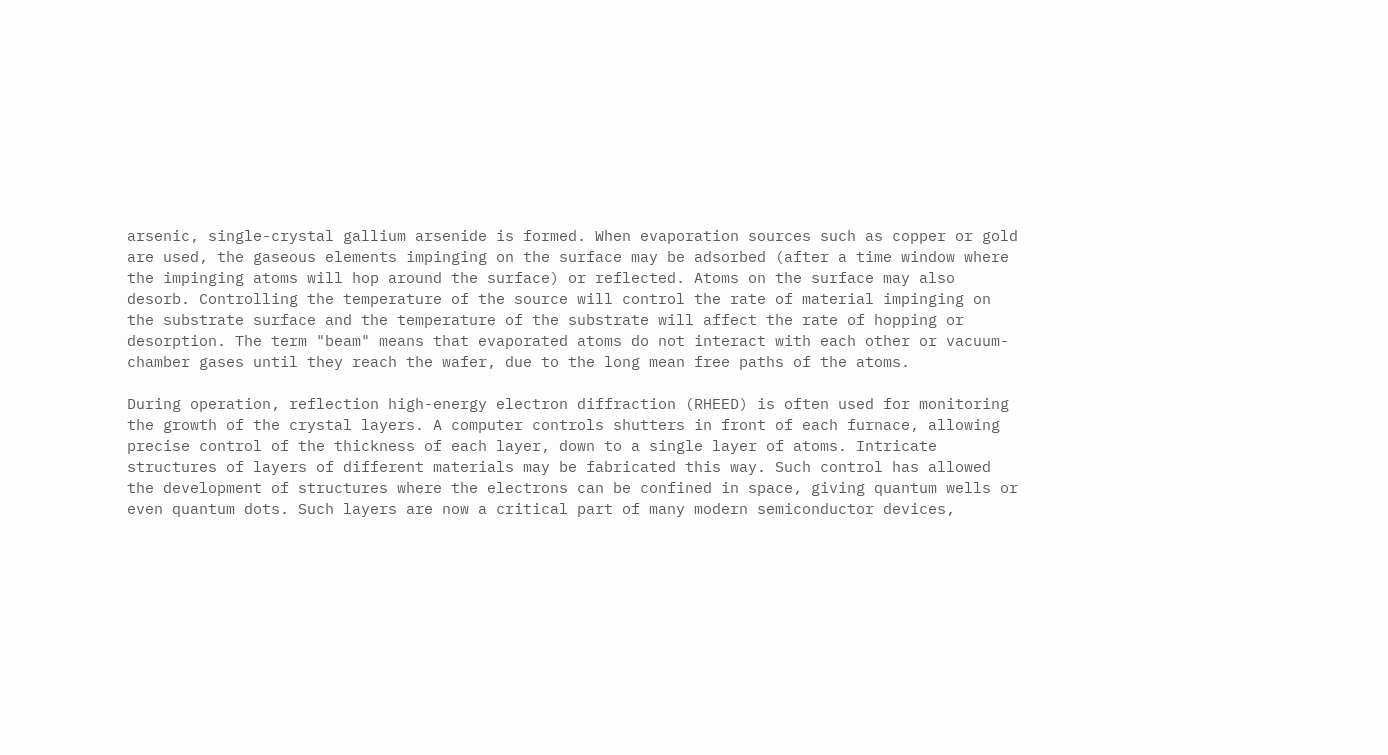arsenic, single-crystal gallium arsenide is formed. When evaporation sources such as copper or gold are used, the gaseous elements impinging on the surface may be adsorbed (after a time window where the impinging atoms will hop around the surface) or reflected. Atoms on the surface may also desorb. Controlling the temperature of the source will control the rate of material impinging on the substrate surface and the temperature of the substrate will affect the rate of hopping or desorption. The term "beam" means that evaporated atoms do not interact with each other or vacuum-chamber gases until they reach the wafer, due to the long mean free paths of the atoms.

During operation, reflection high-energy electron diffraction (RHEED) is often used for monitoring the growth of the crystal layers. A computer controls shutters in front of each furnace, allowing precise control of the thickness of each layer, down to a single layer of atoms. Intricate structures of layers of different materials may be fabricated this way. Such control has allowed the development of structures where the electrons can be confined in space, giving quantum wells or even quantum dots. Such layers are now a critical part of many modern semiconductor devices,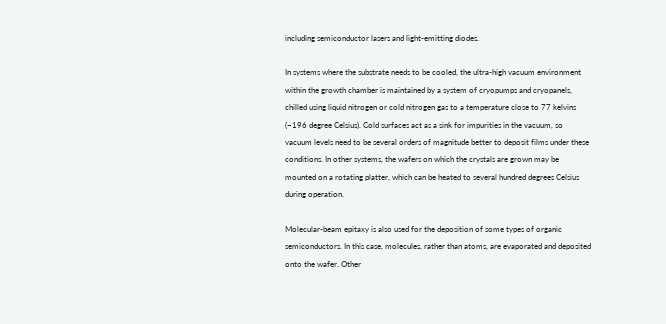including semiconductor lasers and light-emitting diodes.

In systems where the substrate needs to be cooled, the ultra-high vacuum environment within the growth chamber is maintained by a system of cryopumps and cryopanels, chilled using liquid nitrogen or cold nitrogen gas to a temperature close to 77 kelvins (−196 degree Celsius). Cold surfaces act as a sink for impurities in the vacuum, so vacuum levels need to be several orders of magnitude better to deposit films under these conditions. In other systems, the wafers on which the crystals are grown may be mounted on a rotating platter, which can be heated to several hundred degrees Celsius during operation.

Molecular-beam epitaxy is also used for the deposition of some types of organic semiconductors. In this case, molecules, rather than atoms, are evaporated and deposited onto the wafer. Other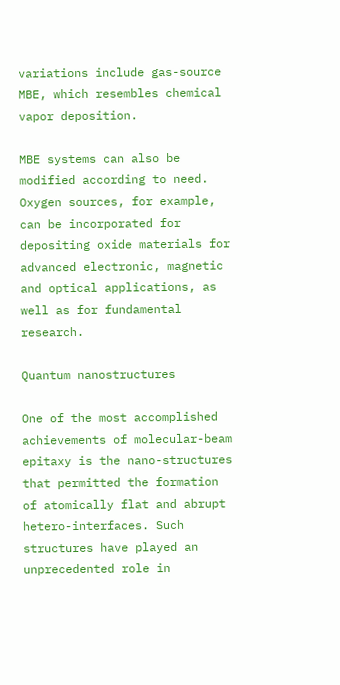variations include gas-source MBE, which resembles chemical vapor deposition.

MBE systems can also be modified according to need. Oxygen sources, for example, can be incorporated for depositing oxide materials for advanced electronic, magnetic and optical applications, as well as for fundamental research.

Quantum nanostructures

One of the most accomplished achievements of molecular-beam epitaxy is the nano-structures that permitted the formation of atomically flat and abrupt hetero-interfaces. Such structures have played an unprecedented role in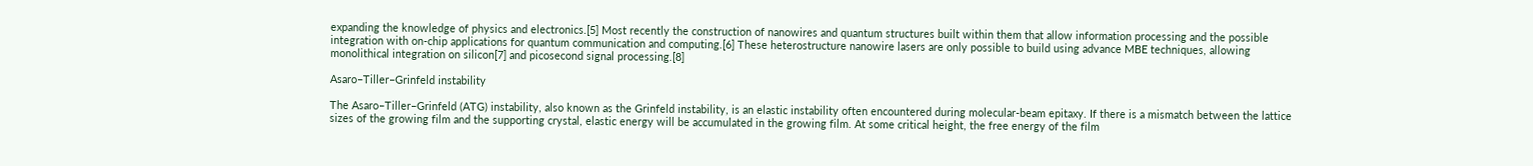expanding the knowledge of physics and electronics.[5] Most recently the construction of nanowires and quantum structures built within them that allow information processing and the possible integration with on-chip applications for quantum communication and computing.[6] These heterostructure nanowire lasers are only possible to build using advance MBE techniques, allowing monolithical integration on silicon[7] and picosecond signal processing.[8]

Asaro–Tiller–Grinfeld instability

The Asaro–Tiller–Grinfeld (ATG) instability, also known as the Grinfeld instability, is an elastic instability often encountered during molecular-beam epitaxy. If there is a mismatch between the lattice sizes of the growing film and the supporting crystal, elastic energy will be accumulated in the growing film. At some critical height, the free energy of the film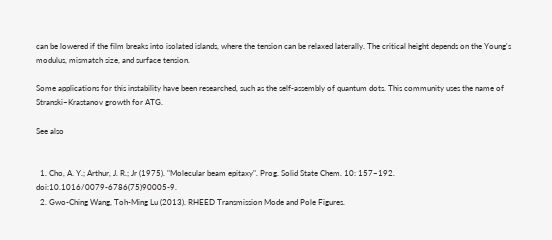can be lowered if the film breaks into isolated islands, where the tension can be relaxed laterally. The critical height depends on the Young's modulus, mismatch size, and surface tension.

Some applications for this instability have been researched, such as the self-assembly of quantum dots. This community uses the name of Stranski–Krastanov growth for ATG.

See also


  1. Cho, A. Y.; Arthur, J. R.; Jr (1975). "Molecular beam epitaxy". Prog. Solid State Chem. 10: 157–192. doi:10.1016/0079-6786(75)90005-9.
  2. Gwo-Ching Wang, Toh-Ming Lu (2013). RHEED Transmission Mode and Pole Figures.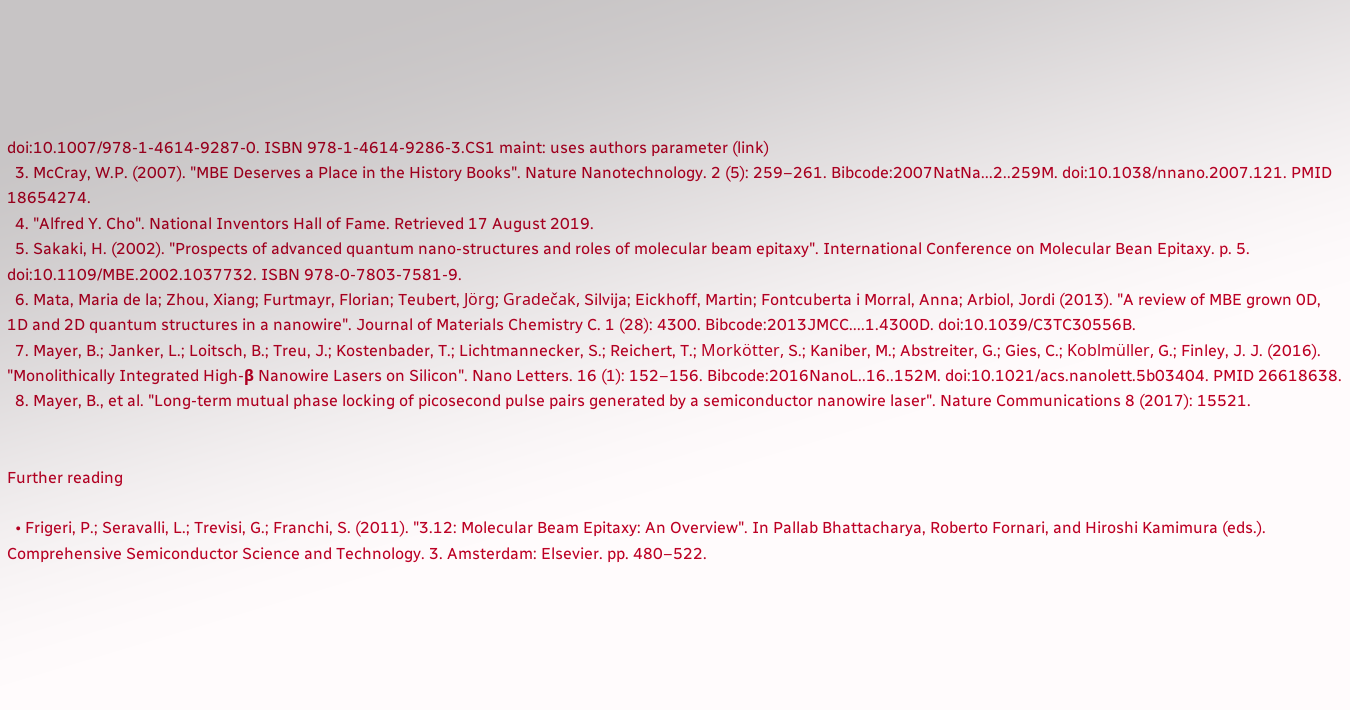doi:10.1007/978-1-4614-9287-0. ISBN 978-1-4614-9286-3.CS1 maint: uses authors parameter (link)
  3. McCray, W.P. (2007). "MBE Deserves a Place in the History Books". Nature Nanotechnology. 2 (5): 259–261. Bibcode:2007NatNa...2..259M. doi:10.1038/nnano.2007.121. PMID 18654274.
  4. "Alfred Y. Cho". National Inventors Hall of Fame. Retrieved 17 August 2019.
  5. Sakaki, H. (2002). "Prospects of advanced quantum nano-structures and roles of molecular beam epitaxy". International Conference on Molecular Bean Epitaxy. p. 5. doi:10.1109/MBE.2002.1037732. ISBN 978-0-7803-7581-9.
  6. Mata, Maria de la; Zhou, Xiang; Furtmayr, Florian; Teubert, Jörg; Gradečak, Silvija; Eickhoff, Martin; Fontcuberta i Morral, Anna; Arbiol, Jordi (2013). "A review of MBE grown 0D, 1D and 2D quantum structures in a nanowire". Journal of Materials Chemistry C. 1 (28): 4300. Bibcode:2013JMCC....1.4300D. doi:10.1039/C3TC30556B.
  7. Mayer, B.; Janker, L.; Loitsch, B.; Treu, J.; Kostenbader, T.; Lichtmannecker, S.; Reichert, T.; Morkötter, S.; Kaniber, M.; Abstreiter, G.; Gies, C.; Koblmüller, G.; Finley, J. J. (2016). "Monolithically Integrated High-β Nanowire Lasers on Silicon". Nano Letters. 16 (1): 152–156. Bibcode:2016NanoL..16..152M. doi:10.1021/acs.nanolett.5b03404. PMID 26618638.
  8. Mayer, B., et al. "Long-term mutual phase locking of picosecond pulse pairs generated by a semiconductor nanowire laser". Nature Communications 8 (2017): 15521.


Further reading

  • Frigeri, P.; Seravalli, L.; Trevisi, G.; Franchi, S. (2011). "3.12: Molecular Beam Epitaxy: An Overview". In Pallab Bhattacharya, Roberto Fornari, and Hiroshi Kamimura (eds.). Comprehensive Semiconductor Science and Technology. 3. Amsterdam: Elsevier. pp. 480–522.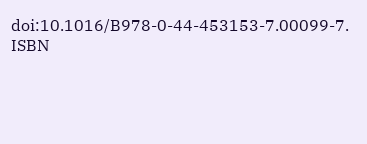doi:10.1016/B978-0-44-453153-7.00099-7. ISBN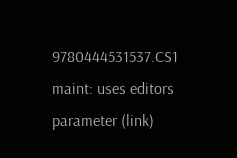9780444531537.CS1 maint: uses editors parameter (link)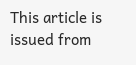This article is issued from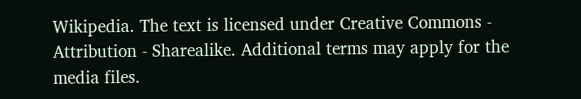Wikipedia. The text is licensed under Creative Commons - Attribution - Sharealike. Additional terms may apply for the media files.